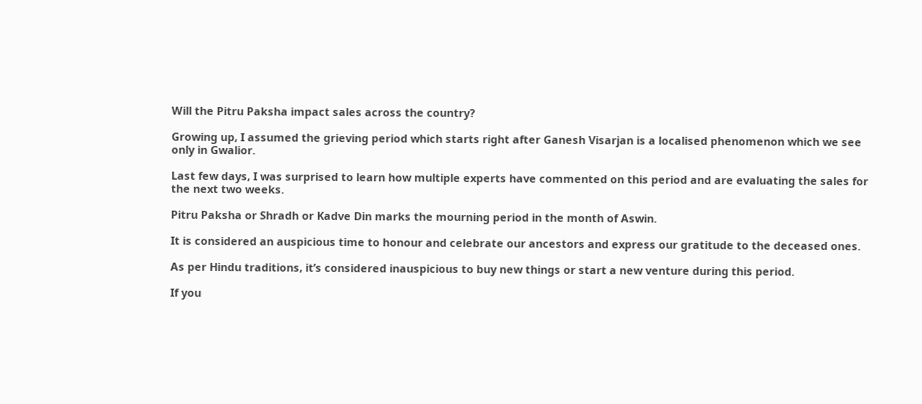Will the Pitru Paksha impact sales across the country?

Growing up, I assumed the grieving period which starts right after Ganesh Visarjan is a localised phenomenon which we see only in Gwalior.

Last few days, I was surprised to learn how multiple experts have commented on this period and are evaluating the sales for the next two weeks.

Pitru Paksha or Shradh or Kadve Din marks the mourning period in the month of Aswin.

It is considered an auspicious time to honour and celebrate our ancestors and express our gratitude to the deceased ones.

As per Hindu traditions, it’s considered inauspicious to buy new things or start a new venture during this period.

If you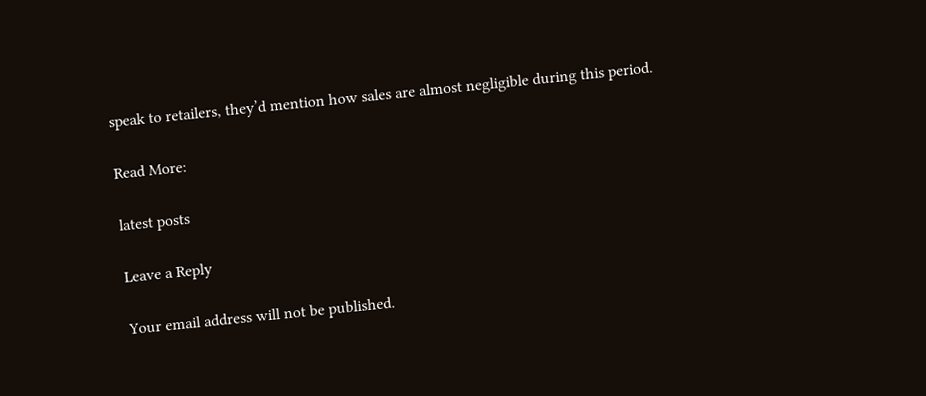speak to retailers, they’d mention how sales are almost negligible during this period.

Read More:

latest posts

Leave a Reply

Your email address will not be published.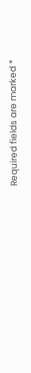Required fields are marked *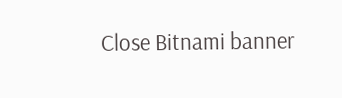Close Bitnami banner